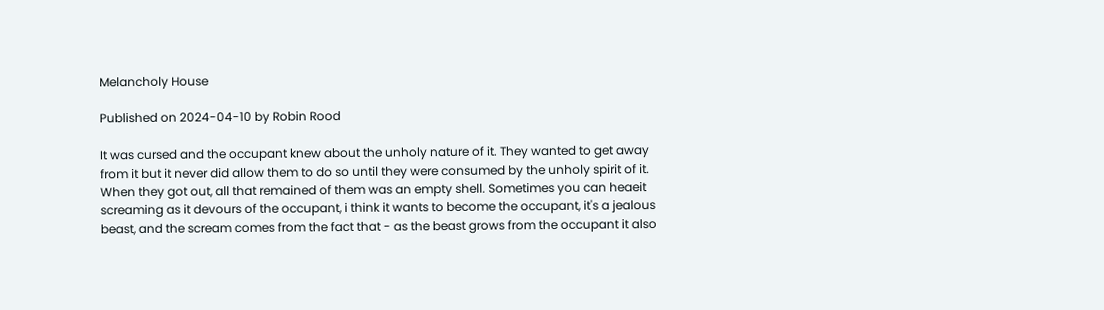Melancholy House

Published on 2024-04-10 by Robin Rood

It was cursed and the occupant knew about the unholy nature of it. They wanted to get away from it but it never did allow them to do so until they were consumed by the unholy spirit of it. When they got out, all that remained of them was an empty shell. Sometimes you can heaeit screaming as it devours of the occupant, i think it wants to become the occupant, it's a jealous beast, and the scream comes from the fact that - as the beast grows from the occupant it also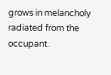grows in melancholy radiated from the occupant.